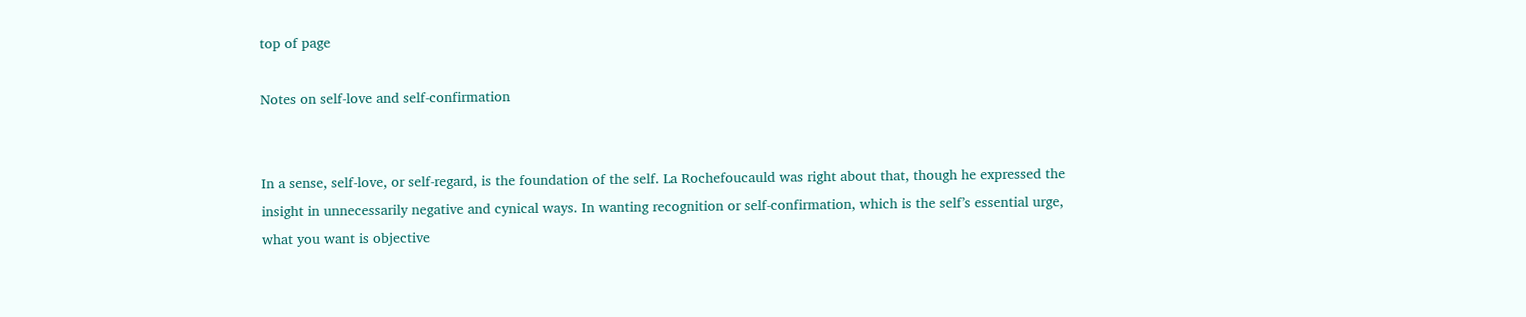top of page

Notes on self-love and self-confirmation


In a sense, self-love, or self-regard, is the foundation of the self. La Rochefoucauld was right about that, though he expressed the insight in unnecessarily negative and cynical ways. In wanting recognition or self-confirmation, which is the self’s essential urge, what you want is objective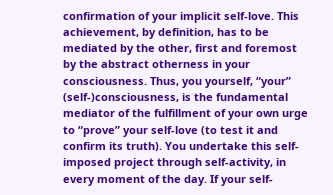confirmation of your implicit self-love. This achievement, by definition, has to be mediated by the other, first and foremost by the abstract otherness in your consciousness. Thus, you yourself, “your” (self-)consciousness, is the fundamental mediator of the fulfillment of your own urge to “prove” your self-love (to test it and confirm its truth). You undertake this self-imposed project through self-activity, in every moment of the day. If your self-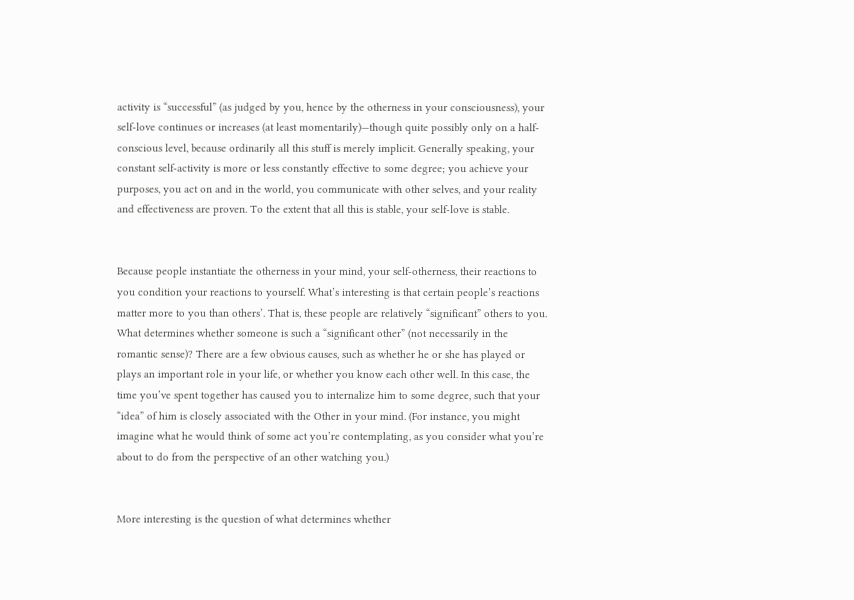activity is “successful” (as judged by you, hence by the otherness in your consciousness), your self-love continues or increases (at least momentarily)—though quite possibly only on a half-conscious level, because ordinarily all this stuff is merely implicit. Generally speaking, your constant self-activity is more or less constantly effective to some degree; you achieve your purposes, you act on and in the world, you communicate with other selves, and your reality and effectiveness are proven. To the extent that all this is stable, your self-love is stable.


Because people instantiate the otherness in your mind, your self-otherness, their reactions to you condition your reactions to yourself. What’s interesting is that certain people’s reactions matter more to you than others’. That is, these people are relatively “significant” others to you. What determines whether someone is such a “significant other” (not necessarily in the romantic sense)? There are a few obvious causes, such as whether he or she has played or plays an important role in your life, or whether you know each other well. In this case, the time you’ve spent together has caused you to internalize him to some degree, such that your “idea” of him is closely associated with the Other in your mind. (For instance, you might imagine what he would think of some act you’re contemplating, as you consider what you’re about to do from the perspective of an other watching you.)


More interesting is the question of what determines whether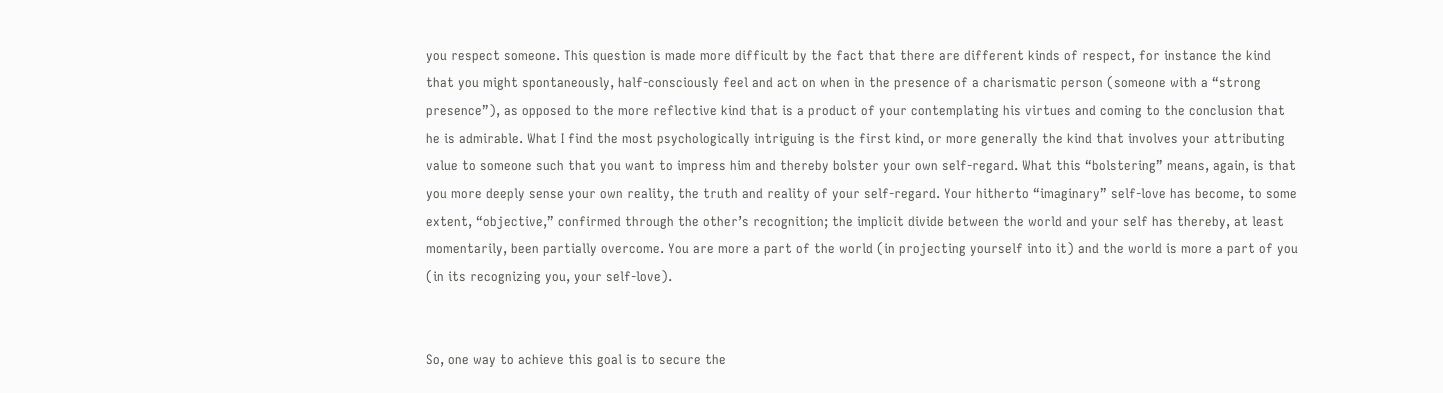you respect someone. This question is made more difficult by the fact that there are different kinds of respect, for instance the kind that you might spontaneously, half-consciously feel and act on when in the presence of a charismatic person (someone with a “strong presence”), as opposed to the more reflective kind that is a product of your contemplating his virtues and coming to the conclusion that he is admirable. What I find the most psychologically intriguing is the first kind, or more generally the kind that involves your attributing value to someone such that you want to impress him and thereby bolster your own self-regard. What this “bolstering” means, again, is that you more deeply sense your own reality, the truth and reality of your self-regard. Your hitherto “imaginary” self-love has become, to some extent, “objective,” confirmed through the other’s recognition; the implicit divide between the world and your self has thereby, at least momentarily, been partially overcome. You are more a part of the world (in projecting yourself into it) and the world is more a part of you (in its recognizing you, your self-love).


So, one way to achieve this goal is to secure the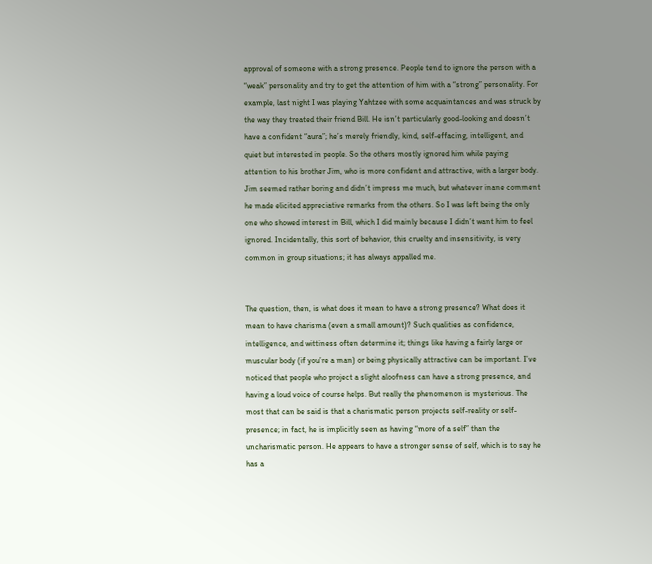approval of someone with a strong presence. People tend to ignore the person with a “weak” personality and try to get the attention of him with a “strong” personality. For example, last night I was playing Yahtzee with some acquaintances and was struck by the way they treated their friend Bill. He isn’t particularly good-looking and doesn’t have a confident “aura”; he’s merely friendly, kind, self-effacing, intelligent, and quiet but interested in people. So the others mostly ignored him while paying attention to his brother Jim, who is more confident and attractive, with a larger body. Jim seemed rather boring and didn’t impress me much, but whatever inane comment he made elicited appreciative remarks from the others. So I was left being the only one who showed interest in Bill, which I did mainly because I didn’t want him to feel ignored. Incidentally, this sort of behavior, this cruelty and insensitivity, is very common in group situations; it has always appalled me.


The question, then, is what does it mean to have a strong presence? What does it mean to have charisma (even a small amount)? Such qualities as confidence, intelligence, and wittiness often determine it; things like having a fairly large or muscular body (if you’re a man) or being physically attractive can be important. I’ve noticed that people who project a slight aloofness can have a strong presence, and having a loud voice of course helps. But really the phenomenon is mysterious. The most that can be said is that a charismatic person projects self-reality or self-presence; in fact, he is implicitly seen as having “more of a self” than the uncharismatic person. He appears to have a stronger sense of self, which is to say he has a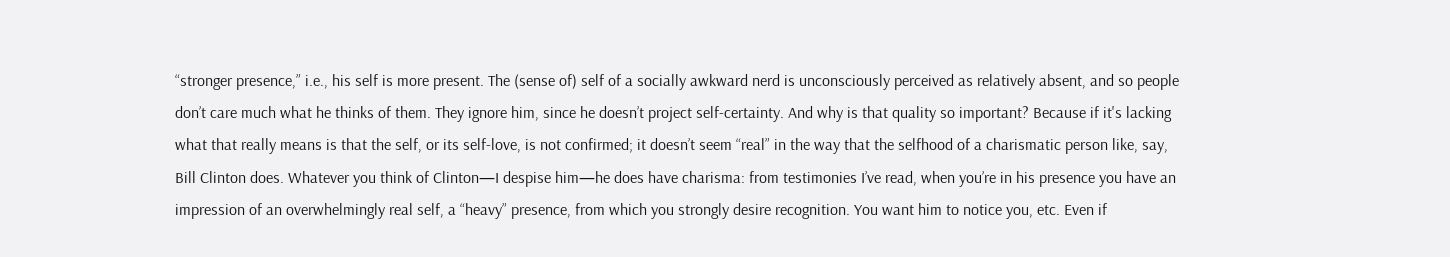“stronger presence,” i.e., his self is more present. The (sense of) self of a socially awkward nerd is unconsciously perceived as relatively absent, and so people don’t care much what he thinks of them. They ignore him, since he doesn’t project self-certainty. And why is that quality so important? Because if it's lacking what that really means is that the self, or its self-love, is not confirmed; it doesn’t seem “real” in the way that the selfhood of a charismatic person like, say, Bill Clinton does. Whatever you think of Clinton—I despise him—he does have charisma: from testimonies I’ve read, when you’re in his presence you have an impression of an overwhelmingly real self, a “heavy” presence, from which you strongly desire recognition. You want him to notice you, etc. Even if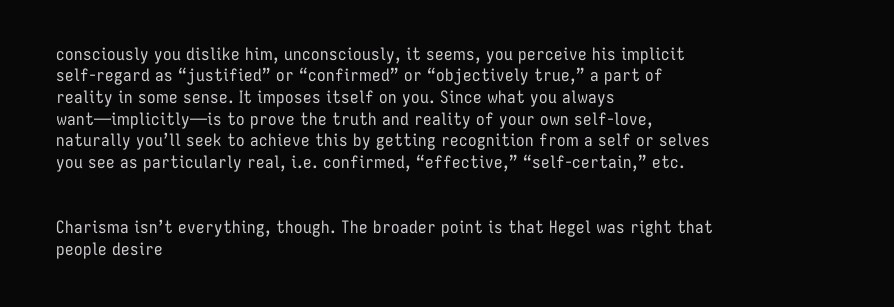consciously you dislike him, unconsciously, it seems, you perceive his implicit self-regard as “justified” or “confirmed” or “objectively true,” a part of reality in some sense. It imposes itself on you. Since what you always want—implicitly—is to prove the truth and reality of your own self-love, naturally you’ll seek to achieve this by getting recognition from a self or selves you see as particularly real, i.e. confirmed, “effective,” “self-certain,” etc.


Charisma isn’t everything, though. The broader point is that Hegel was right that people desire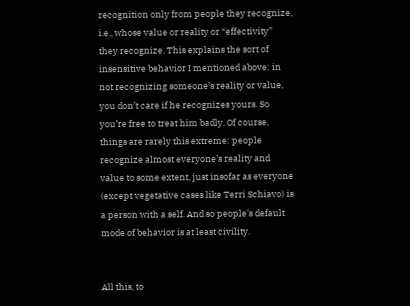recognition only from people they recognize, i.e., whose value or reality or “effectivity” they recognize. This explains the sort of insensitive behavior I mentioned above: in not recognizing someone’s reality or value, you don’t care if he recognizes yours. So you’re free to treat him badly. Of course, things are rarely this extreme: people recognize almost everyone’s reality and value to some extent, just insofar as everyone (except vegetative cases like Terri Schiavo) is a person with a self. And so people’s default mode of behavior is at least civility.


All this, to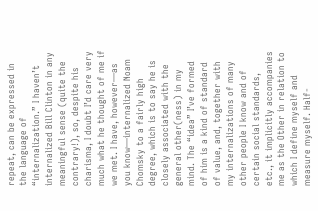repeat, can be expressed in the language of “internalization.” I haven’t internalized Bill Clinton in any meaningful sense (quite the contrary!), so, despite his charisma, I doubt I’d care very much what he thought of me if we met. I have, however—as you know—internalized Noam Chomsky to a fairly high degree, which is to say he is closely associated with the general other(ness) in my mind. The “idea” I’ve formed of him is a kind of standard of value, and, together with my internalizations of many other people I know and of certain social standards, etc., it implicitly accompanies me as the Other in relation to which I define myself and measure myself. Half-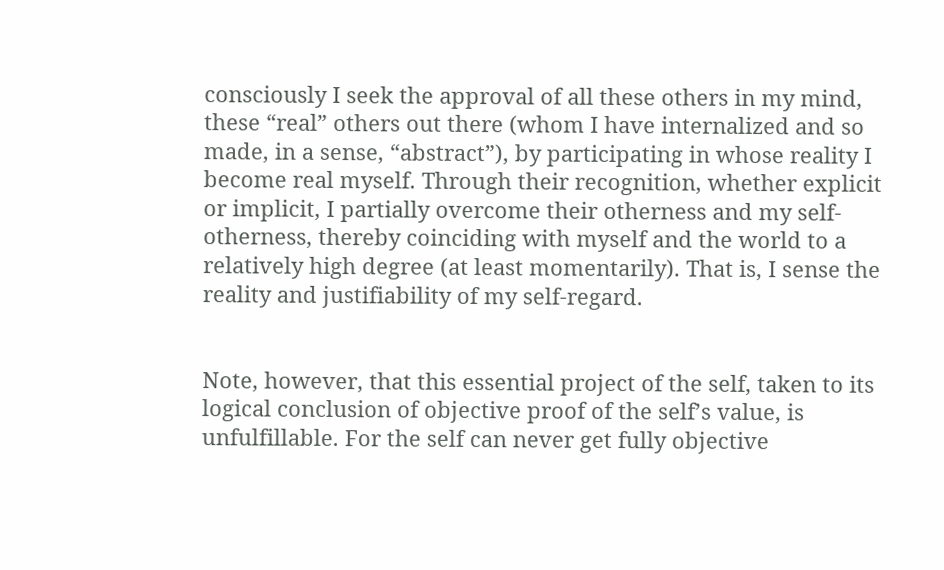consciously I seek the approval of all these others in my mind, these “real” others out there (whom I have internalized and so made, in a sense, “abstract”), by participating in whose reality I become real myself. Through their recognition, whether explicit or implicit, I partially overcome their otherness and my self-otherness, thereby coinciding with myself and the world to a relatively high degree (at least momentarily). That is, I sense the reality and justifiability of my self-regard.


Note, however, that this essential project of the self, taken to its logical conclusion of objective proof of the self’s value, is unfulfillable. For the self can never get fully objective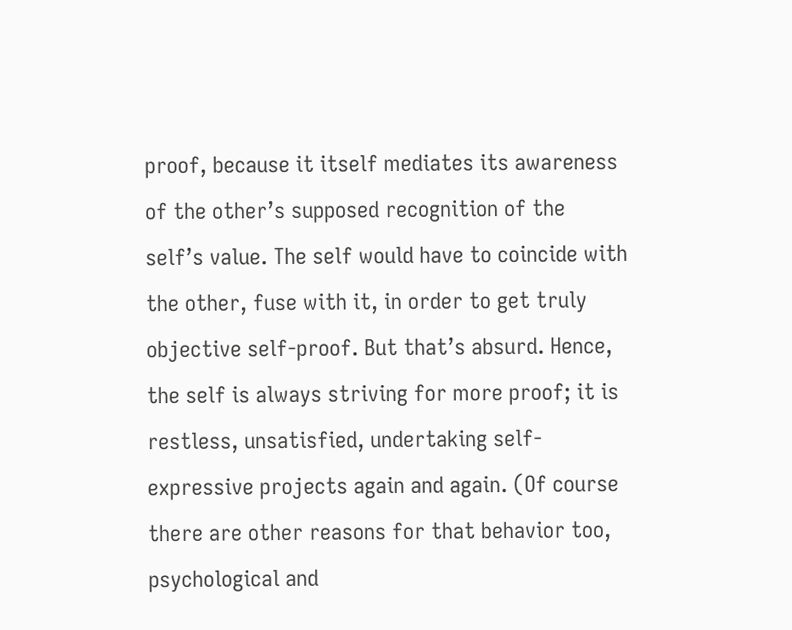proof, because it itself mediates its awareness of the other’s supposed recognition of the self’s value. The self would have to coincide with the other, fuse with it, in order to get truly objective self-proof. But that’s absurd. Hence, the self is always striving for more proof; it is restless, unsatisfied, undertaking self-expressive projects again and again. (Of course there are other reasons for that behavior too, psychological and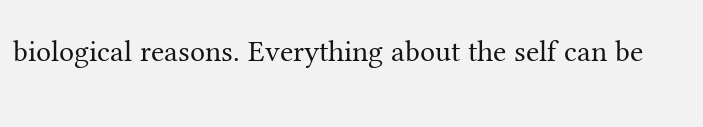biological reasons. Everything about the self can be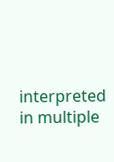interpreted in multiple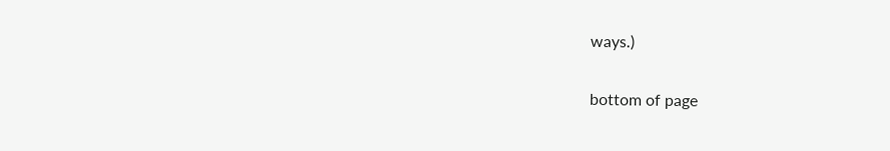ways.)

bottom of page